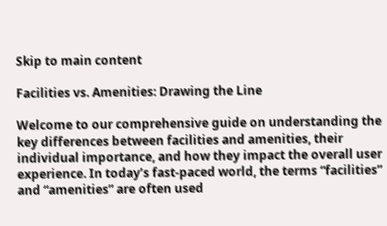Skip to main content

Facilities vs. Amenities: Drawing the Line

Welcome to our comprehensive guide on understanding the key differences between facilities and amenities, their individual importance, and how they impact the overall user experience. In today’s fast-paced world, the terms “facilities” and “amenities” are often used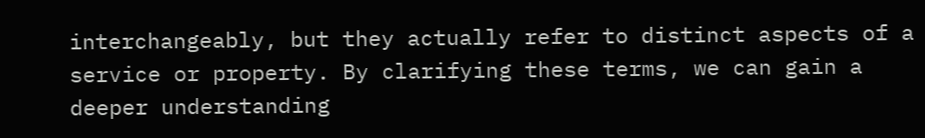interchangeably, but they actually refer to distinct aspects of a service or property. By clarifying these terms, we can gain a deeper understanding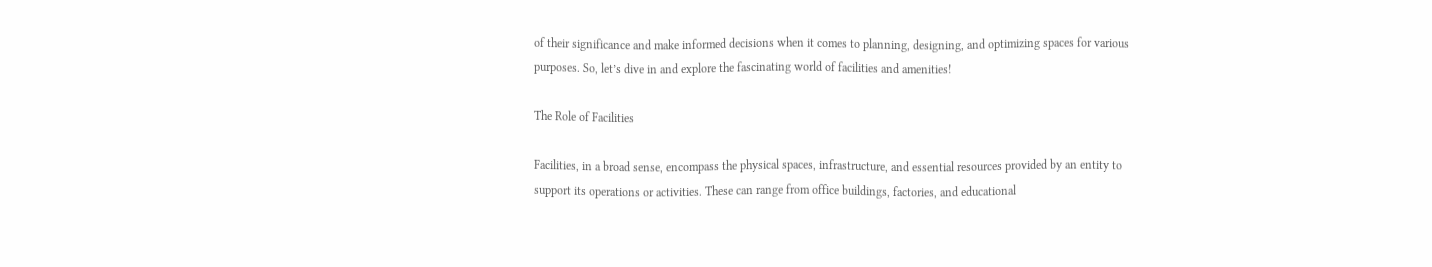of their significance and make informed decisions when it comes to planning, designing, and optimizing spaces for various purposes. So, let’s dive in and explore the fascinating world of facilities and amenities!

The Role of Facilities

Facilities, in a broad sense, encompass the physical spaces, infrastructure, and essential resources provided by an entity to support its operations or activities. These can range from office buildings, factories, and educational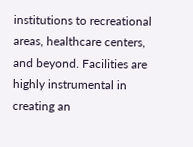institutions to recreational areas, healthcare centers, and beyond. Facilities are highly instrumental in creating an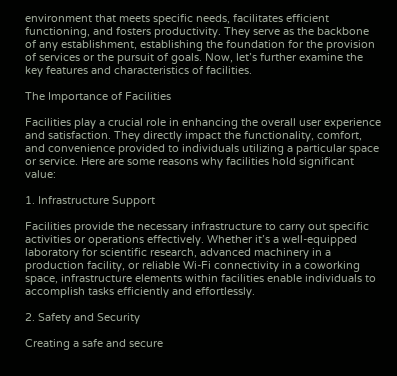environment that meets specific needs, facilitates efficient functioning, and fosters productivity. They serve as the backbone of any establishment, establishing the foundation for the provision of services or the pursuit of goals. Now, let’s further examine the key features and characteristics of facilities.

The Importance of Facilities

Facilities play a crucial role in enhancing the overall user experience and satisfaction. They directly impact the functionality, comfort, and convenience provided to individuals utilizing a particular space or service. Here are some reasons why facilities hold significant value:

1. Infrastructure Support

Facilities provide the necessary infrastructure to carry out specific activities or operations effectively. Whether it’s a well-equipped laboratory for scientific research, advanced machinery in a production facility, or reliable Wi-Fi connectivity in a coworking space, infrastructure elements within facilities enable individuals to accomplish tasks efficiently and effortlessly.

2. Safety and Security

Creating a safe and secure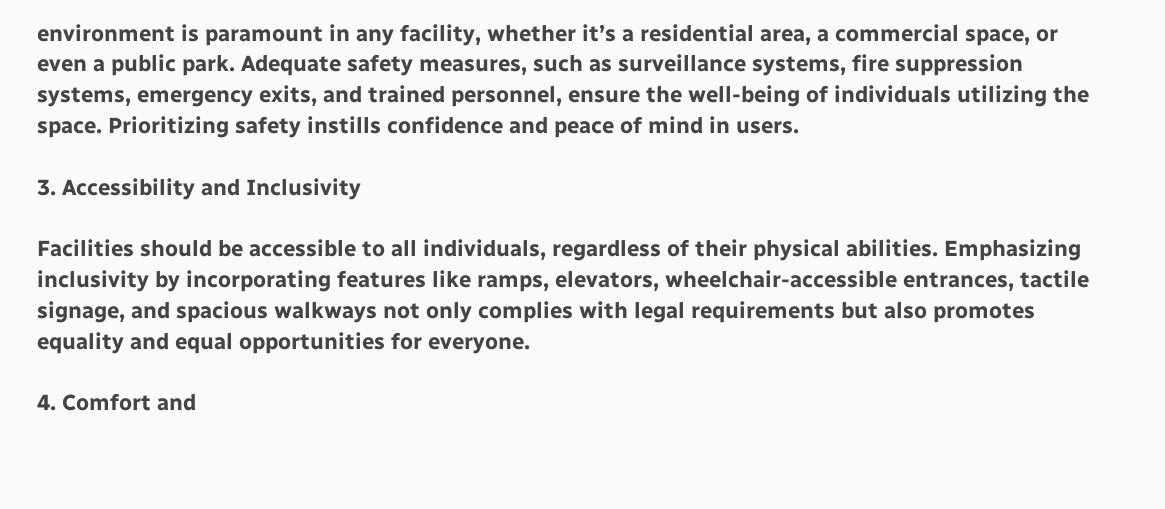environment is paramount in any facility, whether it’s a residential area, a commercial space, or even a public park. Adequate safety measures, such as surveillance systems, fire suppression systems, emergency exits, and trained personnel, ensure the well-being of individuals utilizing the space. Prioritizing safety instills confidence and peace of mind in users.

3. Accessibility and Inclusivity

Facilities should be accessible to all individuals, regardless of their physical abilities. Emphasizing inclusivity by incorporating features like ramps, elevators, wheelchair-accessible entrances, tactile signage, and spacious walkways not only complies with legal requirements but also promotes equality and equal opportunities for everyone.

4. Comfort and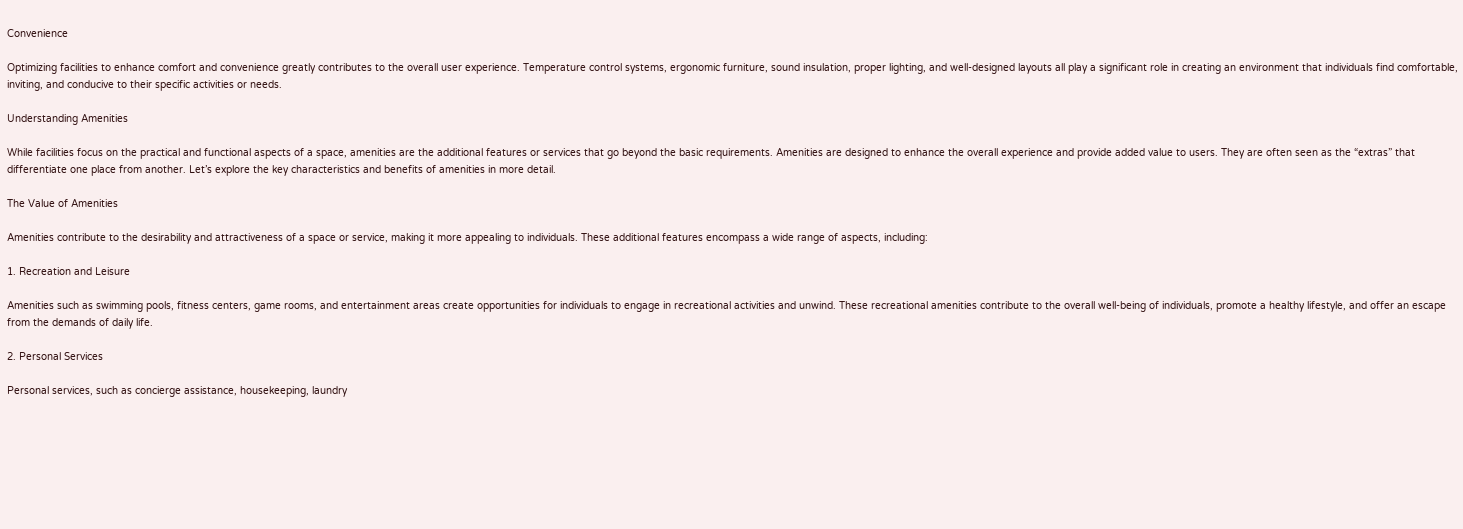Convenience

Optimizing facilities to enhance comfort and convenience greatly contributes to the overall user experience. Temperature control systems, ergonomic furniture, sound insulation, proper lighting, and well-designed layouts all play a significant role in creating an environment that individuals find comfortable, inviting, and conducive to their specific activities or needs.

Understanding Amenities

While facilities focus on the practical and functional aspects of a space, amenities are the additional features or services that go beyond the basic requirements. Amenities are designed to enhance the overall experience and provide added value to users. They are often seen as the “extras” that differentiate one place from another. Let’s explore the key characteristics and benefits of amenities in more detail.

The Value of Amenities

Amenities contribute to the desirability and attractiveness of a space or service, making it more appealing to individuals. These additional features encompass a wide range of aspects, including:

1. Recreation and Leisure

Amenities such as swimming pools, fitness centers, game rooms, and entertainment areas create opportunities for individuals to engage in recreational activities and unwind. These recreational amenities contribute to the overall well-being of individuals, promote a healthy lifestyle, and offer an escape from the demands of daily life.

2. Personal Services

Personal services, such as concierge assistance, housekeeping, laundry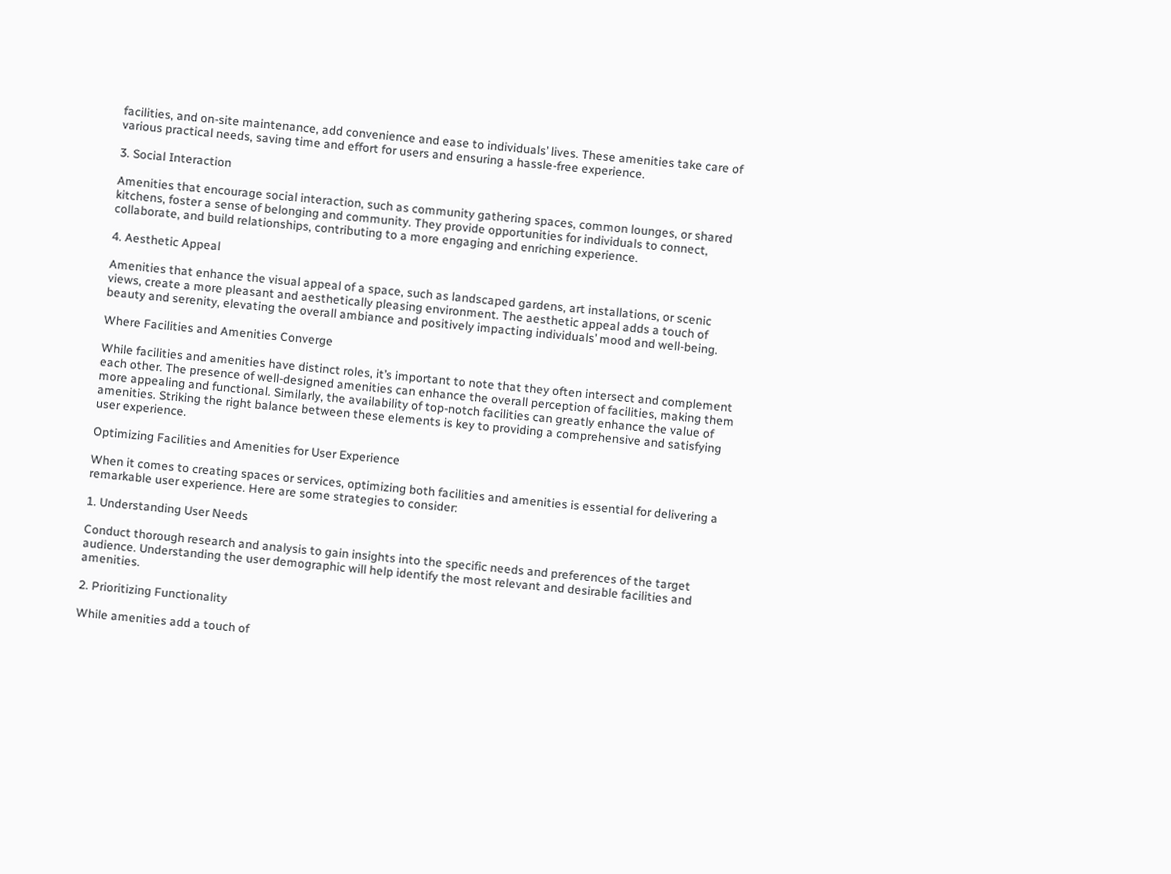facilities, and on-site maintenance, add convenience and ease to individuals’ lives. These amenities take care of various practical needs, saving time and effort for users and ensuring a hassle-free experience.

3. Social Interaction

Amenities that encourage social interaction, such as community gathering spaces, common lounges, or shared kitchens, foster a sense of belonging and community. They provide opportunities for individuals to connect, collaborate, and build relationships, contributing to a more engaging and enriching experience.

4. Aesthetic Appeal

Amenities that enhance the visual appeal of a space, such as landscaped gardens, art installations, or scenic views, create a more pleasant and aesthetically pleasing environment. The aesthetic appeal adds a touch of beauty and serenity, elevating the overall ambiance and positively impacting individuals’ mood and well-being.

Where Facilities and Amenities Converge

While facilities and amenities have distinct roles, it’s important to note that they often intersect and complement each other. The presence of well-designed amenities can enhance the overall perception of facilities, making them more appealing and functional. Similarly, the availability of top-notch facilities can greatly enhance the value of amenities. Striking the right balance between these elements is key to providing a comprehensive and satisfying user experience.

Optimizing Facilities and Amenities for User Experience

When it comes to creating spaces or services, optimizing both facilities and amenities is essential for delivering a remarkable user experience. Here are some strategies to consider:

1. Understanding User Needs

Conduct thorough research and analysis to gain insights into the specific needs and preferences of the target audience. Understanding the user demographic will help identify the most relevant and desirable facilities and amenities.

2. Prioritizing Functionality

While amenities add a touch of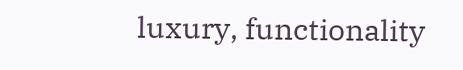luxury, functionality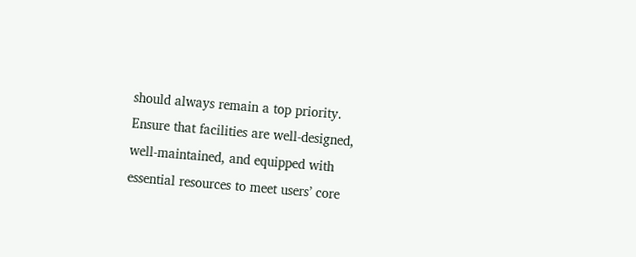should always remain a top priority. Ensure that facilities are well-designed, well-maintained, and equipped with essential resources to meet users’ core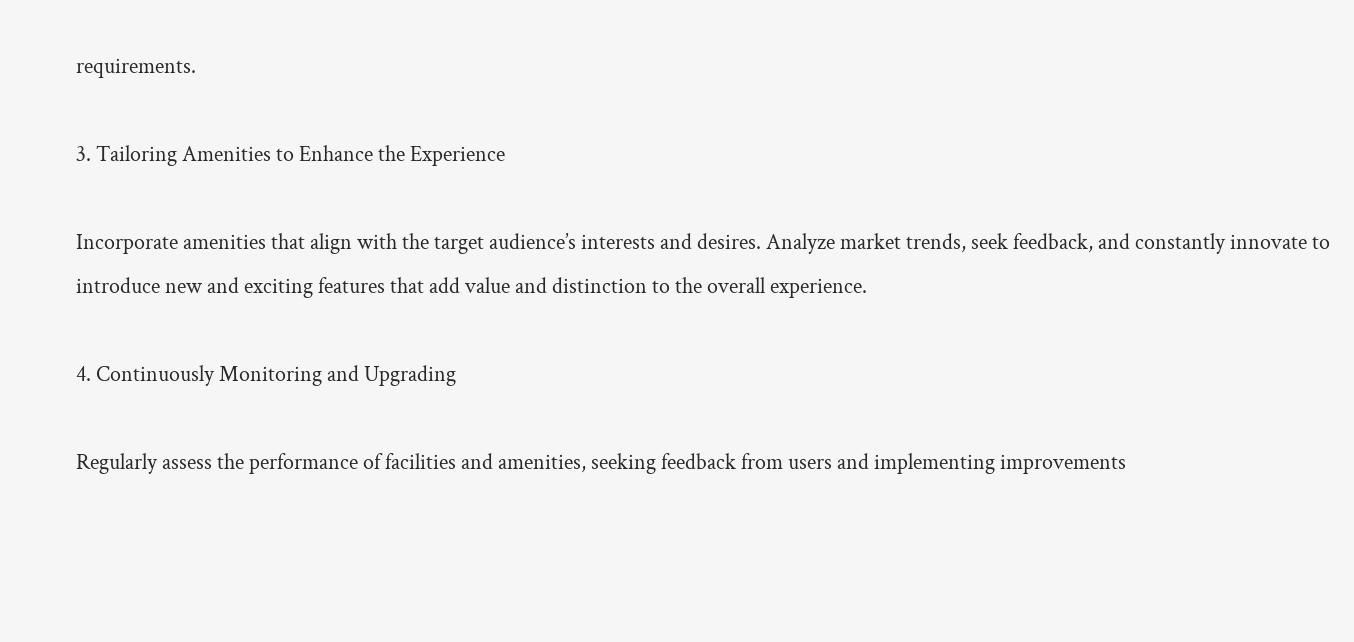requirements.

3. Tailoring Amenities to Enhance the Experience

Incorporate amenities that align with the target audience’s interests and desires. Analyze market trends, seek feedback, and constantly innovate to introduce new and exciting features that add value and distinction to the overall experience.

4. Continuously Monitoring and Upgrading

Regularly assess the performance of facilities and amenities, seeking feedback from users and implementing improvements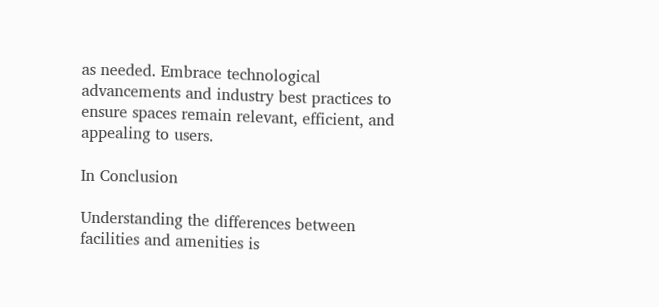as needed. Embrace technological advancements and industry best practices to ensure spaces remain relevant, efficient, and appealing to users.

In Conclusion

Understanding the differences between facilities and amenities is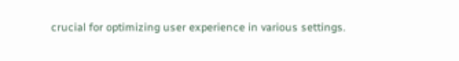crucial for optimizing user experience in various settings.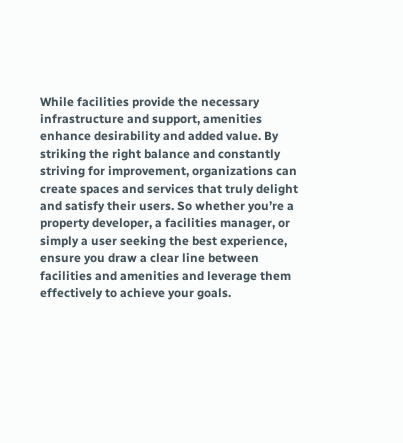While facilities provide the necessary infrastructure and support, amenities enhance desirability and added value. By striking the right balance and constantly striving for improvement, organizations can create spaces and services that truly delight and satisfy their users. So whether you’re a property developer, a facilities manager, or simply a user seeking the best experience, ensure you draw a clear line between facilities and amenities and leverage them effectively to achieve your goals.